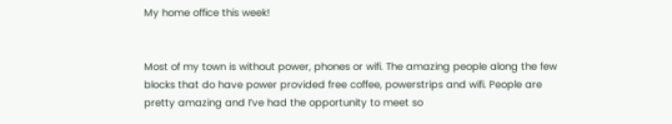My home office this week!


Most of my town is without power, phones or wifi. The amazing people along the few blocks that do have power provided free coffee, powerstrips and wifi. People are pretty amazing and I’ve had the opportunity to meet so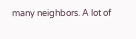many neighbors. A lot of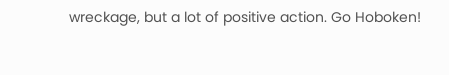wreckage, but a lot of positive action. Go Hoboken!